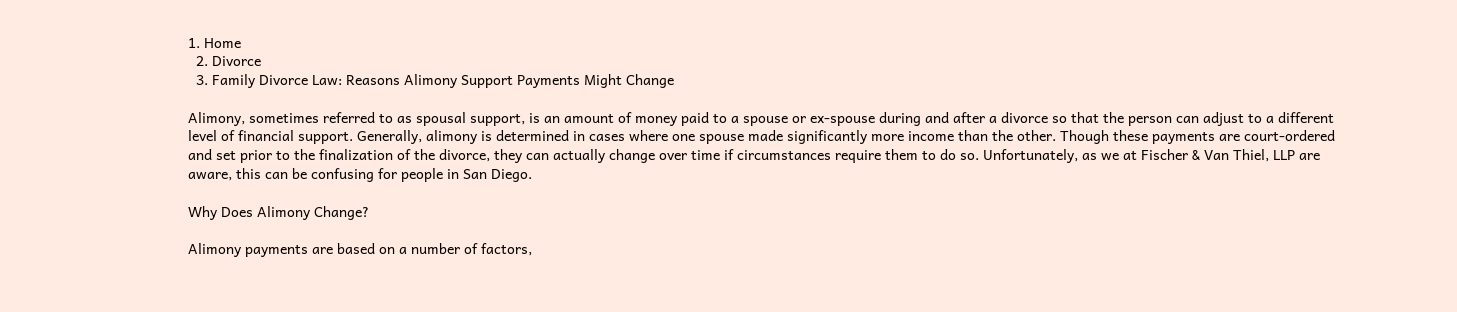1. Home
  2. Divorce
  3. Family Divorce Law: Reasons Alimony Support Payments Might Change

Alimony, sometimes referred to as spousal support, is an amount of money paid to a spouse or ex-spouse during and after a divorce so that the person can adjust to a different level of financial support. Generally, alimony is determined in cases where one spouse made significantly more income than the other. Though these payments are court-ordered and set prior to the finalization of the divorce, they can actually change over time if circumstances require them to do so. Unfortunately, as we at Fischer & Van Thiel, LLP are aware, this can be confusing for people in San Diego.

Why Does Alimony Change?

Alimony payments are based on a number of factors,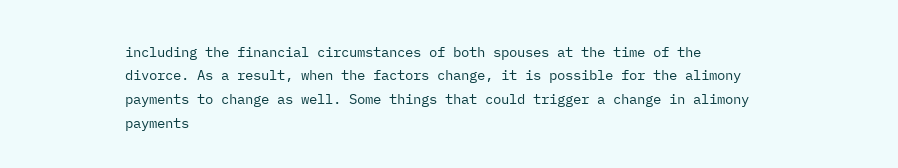including the financial circumstances of both spouses at the time of the divorce. As a result, when the factors change, it is possible for the alimony payments to change as well. Some things that could trigger a change in alimony payments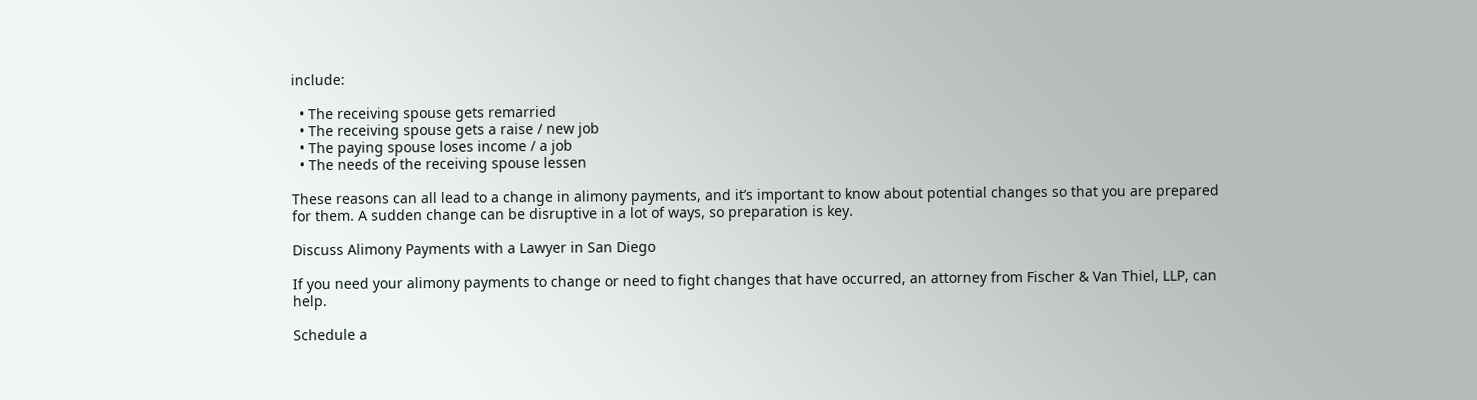include:

  • The receiving spouse gets remarried
  • The receiving spouse gets a raise / new job
  • The paying spouse loses income / a job
  • The needs of the receiving spouse lessen

These reasons can all lead to a change in alimony payments, and it’s important to know about potential changes so that you are prepared for them. A sudden change can be disruptive in a lot of ways, so preparation is key.

Discuss Alimony Payments with a Lawyer in San Diego

If you need your alimony payments to change or need to fight changes that have occurred, an attorney from Fischer & Van Thiel, LLP, can help.

Schedule a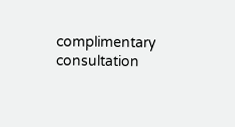complimentary consultation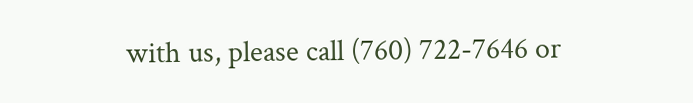with us, please call (760) 722-7646 or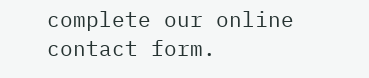complete our online contact form.